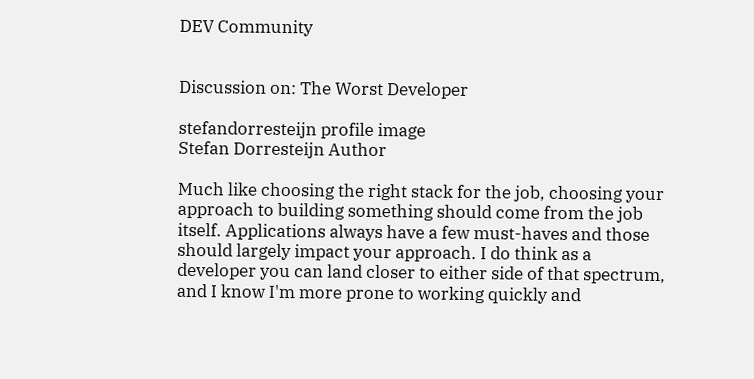DEV Community


Discussion on: The Worst Developer

stefandorresteijn profile image
Stefan Dorresteijn Author

Much like choosing the right stack for the job, choosing your approach to building something should come from the job itself. Applications always have a few must-haves and those should largely impact your approach. I do think as a developer you can land closer to either side of that spectrum, and I know I'm more prone to working quickly and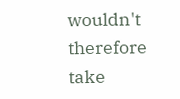wouldn't therefore take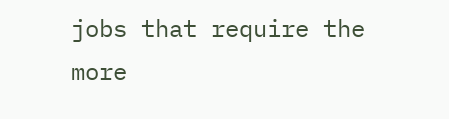jobs that require the more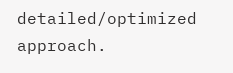detailed/optimized approach.